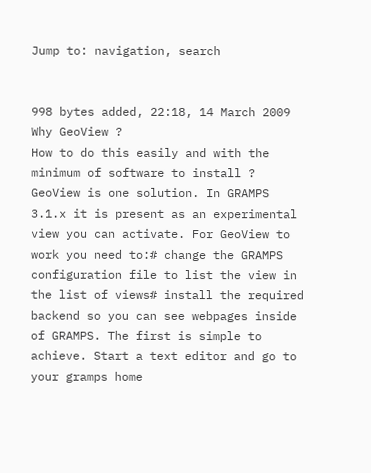Jump to: navigation, search


998 bytes added, 22:18, 14 March 2009
Why GeoView ?
How to do this easily and with the minimum of software to install ?
GeoView is one solution. In GRAMPS 3.1.x it is present as an experimental view you can activate. For GeoView to work you need to:# change the GRAMPS configuration file to list the view in the list of views# install the required backend so you can see webpages inside of GRAMPS. The first is simple to achieve. Start a text editor and go to your gramps home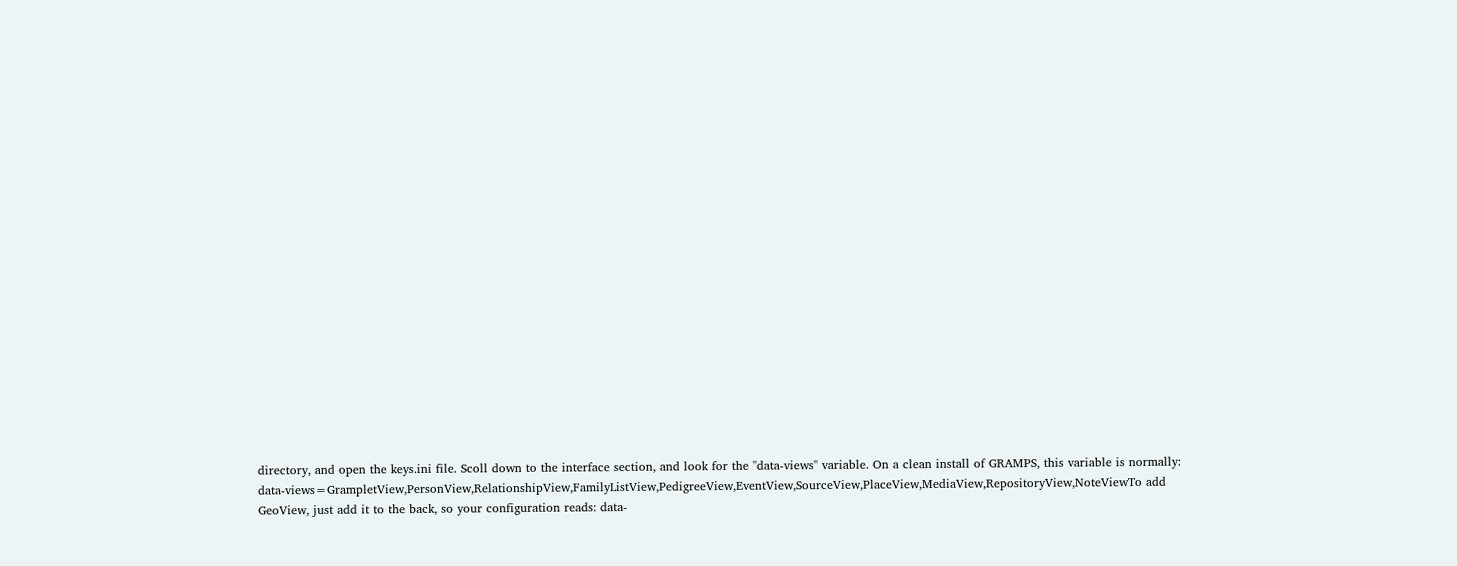directory, and open the keys.ini file. Scoll down to the interface section, and look for the ''data-views'' variable. On a clean install of GRAMPS, this variable is normally: data-views=GrampletView,PersonView,RelationshipView,FamilyListView,PedigreeView,EventView,SourceView,PlaceView,MediaView,RepositoryView,NoteViewTo add GeoView, just add it to the back, so your configuration reads: data-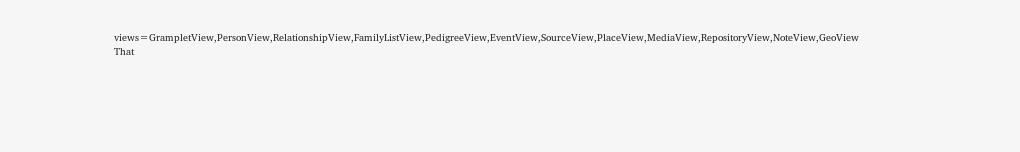views=GrampletView,PersonView,RelationshipView,FamilyListView,PedigreeView,EventView,SourceView,PlaceView,MediaView,RepositoryView,NoteView,GeoView That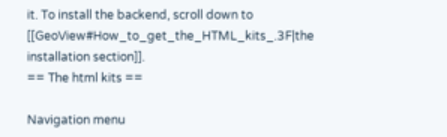it. To install the backend, scroll down to [[GeoView#How_to_get_the_HTML_kits_.3F|the installation section]].
== The html kits ==

Navigation menu